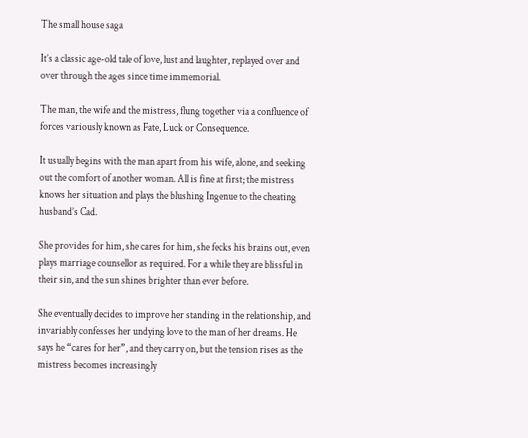The small house saga

It’s a classic age-old tale of love, lust and laughter, replayed over and over through the ages since time immemorial.

The man, the wife and the mistress, flung together via a confluence of forces variously known as Fate, Luck or Consequence.

It usually begins with the man apart from his wife, alone, and seeking out the comfort of another woman. All is fine at first; the mistress knows her situation and plays the blushing Ingenue to the cheating husband’s Cad.

She provides for him, she cares for him, she fecks his brains out, even plays marriage counsellor as required. For a while they are blissful in their sin, and the sun shines brighter than ever before.

She eventually decides to improve her standing in the relationship, and invariably confesses her undying love to the man of her dreams. He says he “cares for her”, and they carry on, but the tension rises as the mistress becomes increasingly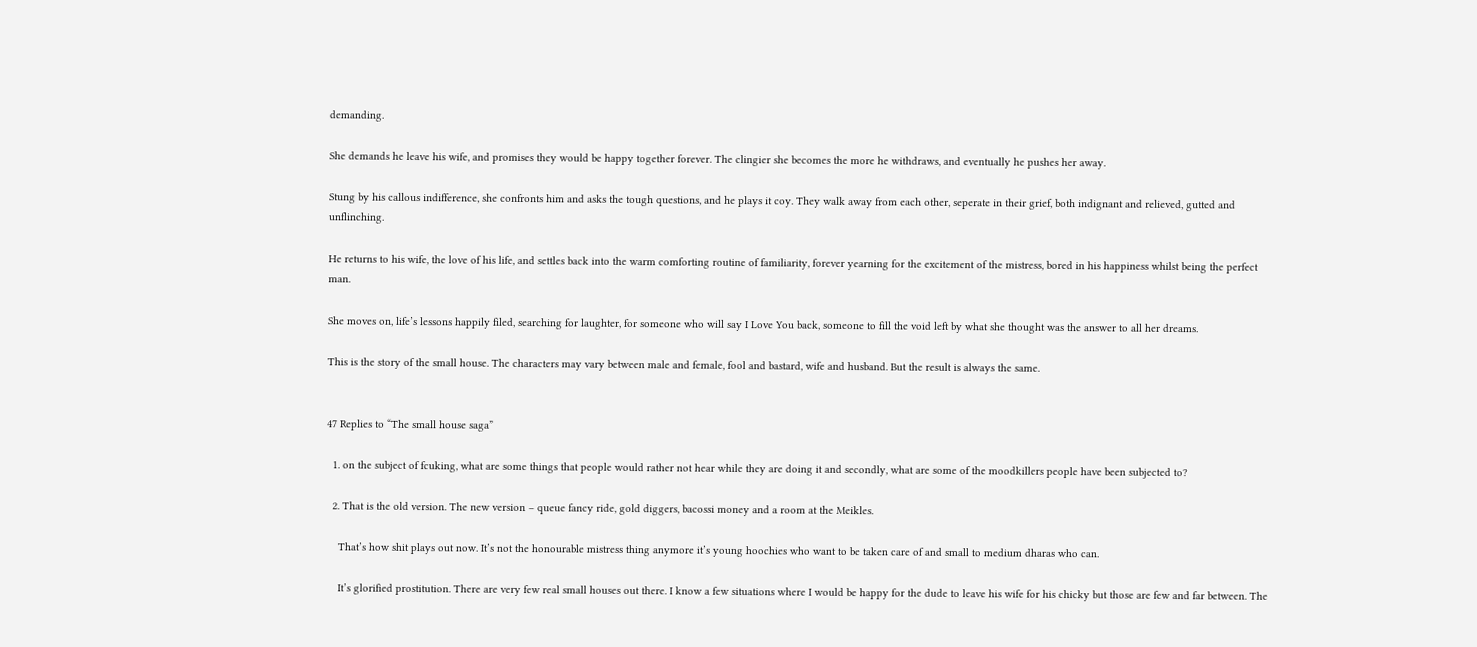demanding.

She demands he leave his wife, and promises they would be happy together forever. The clingier she becomes the more he withdraws, and eventually he pushes her away.

Stung by his callous indifference, she confronts him and asks the tough questions, and he plays it coy. They walk away from each other, seperate in their grief, both indignant and relieved, gutted and unflinching.

He returns to his wife, the love of his life, and settles back into the warm comforting routine of familiarity, forever yearning for the excitement of the mistress, bored in his happiness whilst being the perfect man.

She moves on, life’s lessons happily filed, searching for laughter, for someone who will say I Love You back, someone to fill the void left by what she thought was the answer to all her dreams.

This is the story of the small house. The characters may vary between male and female, fool and bastard, wife and husband. But the result is always the same.


47 Replies to “The small house saga”

  1. on the subject of fcuking, what are some things that people would rather not hear while they are doing it and secondly, what are some of the moodkillers people have been subjected to?

  2. That is the old version. The new version – queue fancy ride, gold diggers, bacossi money and a room at the Meikles.

    That’s how shit plays out now. It’s not the honourable mistress thing anymore it’s young hoochies who want to be taken care of and small to medium dharas who can.

    It’s glorified prostitution. There are very few real small houses out there. I know a few situations where I would be happy for the dude to leave his wife for his chicky but those are few and far between. The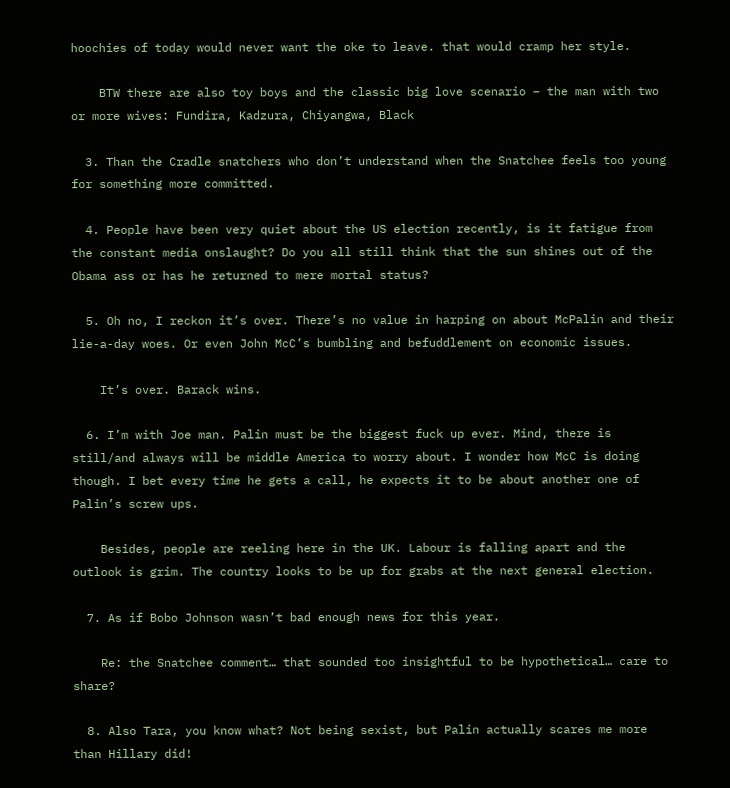hoochies of today would never want the oke to leave. that would cramp her style.

    BTW there are also toy boys and the classic big love scenario – the man with two or more wives: Fundira, Kadzura, Chiyangwa, Black

  3. Than the Cradle snatchers who don’t understand when the Snatchee feels too young for something more committed.

  4. People have been very quiet about the US election recently, is it fatigue from the constant media onslaught? Do you all still think that the sun shines out of the Obama ass or has he returned to mere mortal status?

  5. Oh no, I reckon it’s over. There’s no value in harping on about McPalin and their lie-a-day woes. Or even John McC’s bumbling and befuddlement on economic issues.

    It’s over. Barack wins.

  6. I’m with Joe man. Palin must be the biggest fuck up ever. Mind, there is still/and always will be middle America to worry about. I wonder how McC is doing though. I bet every time he gets a call, he expects it to be about another one of Palin’s screw ups.

    Besides, people are reeling here in the UK. Labour is falling apart and the outlook is grim. The country looks to be up for grabs at the next general election.

  7. As if Bobo Johnson wasn’t bad enough news for this year.

    Re: the Snatchee comment… that sounded too insightful to be hypothetical… care to share?

  8. Also Tara, you know what? Not being sexist, but Palin actually scares me more than Hillary did!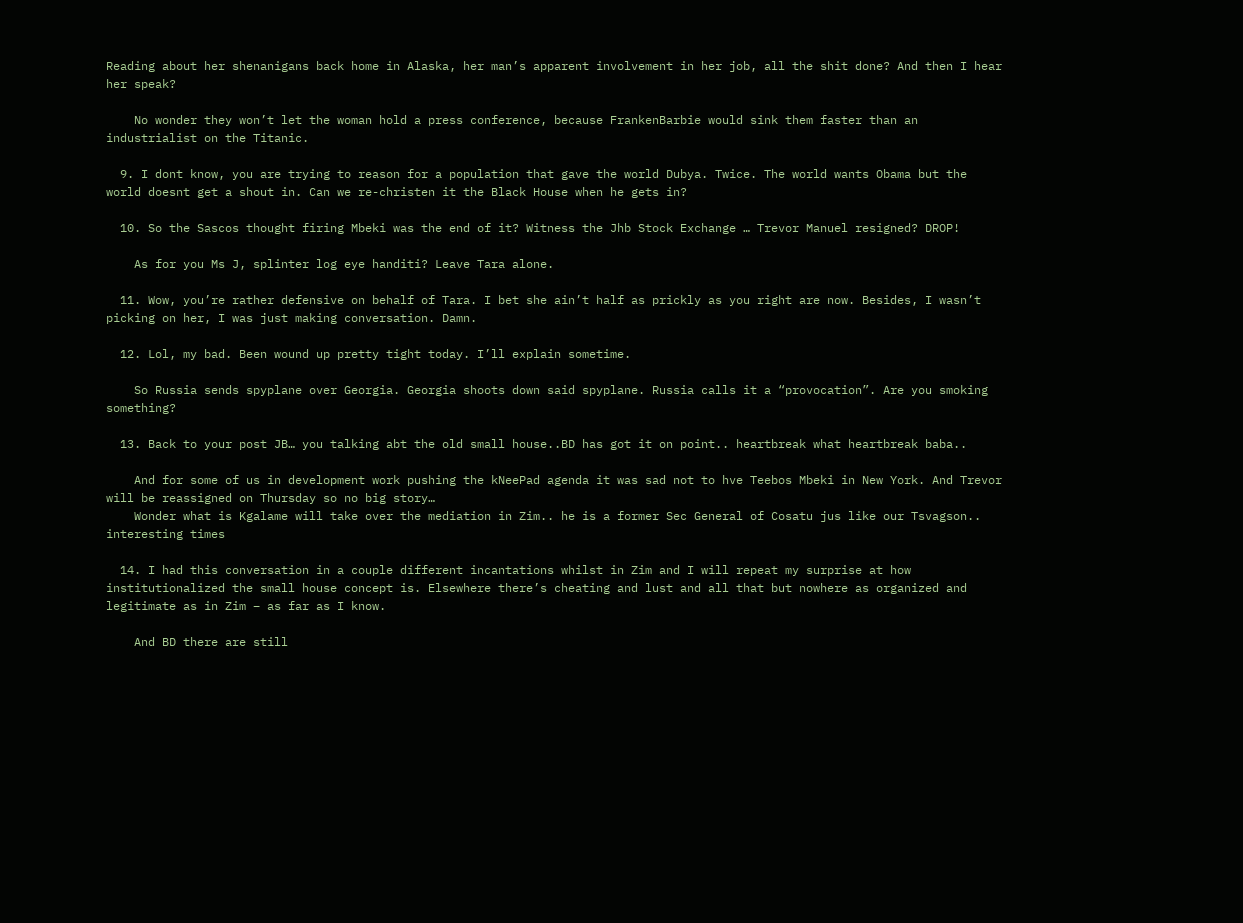Reading about her shenanigans back home in Alaska, her man’s apparent involvement in her job, all the shit done? And then I hear her speak?

    No wonder they won’t let the woman hold a press conference, because FrankenBarbie would sink them faster than an industrialist on the Titanic.

  9. I dont know, you are trying to reason for a population that gave the world Dubya. Twice. The world wants Obama but the world doesnt get a shout in. Can we re-christen it the Black House when he gets in?

  10. So the Sascos thought firing Mbeki was the end of it? Witness the Jhb Stock Exchange … Trevor Manuel resigned? DROP!

    As for you Ms J, splinter log eye handiti? Leave Tara alone.

  11. Wow, you’re rather defensive on behalf of Tara. I bet she ain’t half as prickly as you right are now. Besides, I wasn’t picking on her, I was just making conversation. Damn.

  12. Lol, my bad. Been wound up pretty tight today. I’ll explain sometime.

    So Russia sends spyplane over Georgia. Georgia shoots down said spyplane. Russia calls it a “provocation”. Are you smoking something?

  13. Back to your post JB… you talking abt the old small house..BD has got it on point.. heartbreak what heartbreak baba..

    And for some of us in development work pushing the kNeePad agenda it was sad not to hve Teebos Mbeki in New York. And Trevor will be reassigned on Thursday so no big story…
    Wonder what is Kgalame will take over the mediation in Zim.. he is a former Sec General of Cosatu jus like our Tsvagson.. interesting times

  14. I had this conversation in a couple different incantations whilst in Zim and I will repeat my surprise at how institutionalized the small house concept is. Elsewhere there’s cheating and lust and all that but nowhere as organized and legitimate as in Zim – as far as I know.

    And BD there are still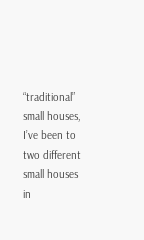“traditional” small houses, I’ve been to two different small houses in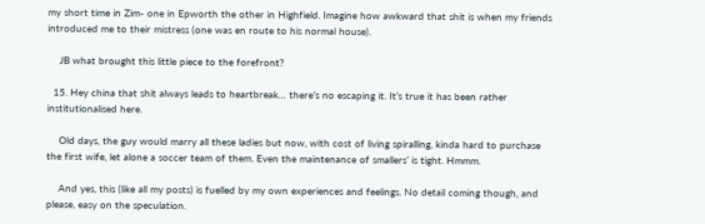my short time in Zim- one in Epworth the other in Highfield. Imagine how awkward that shit is when my friends introduced me to their mistress (one was en route to his normal house).

    JB what brought this little piece to the forefront?

  15. Hey china that shit always leads to heartbreak… there’s no escaping it. It’s true it has been rather institutionalised here.

    Old days, the guy would marry all these ladies but now, with cost of living spiralling, kinda hard to purchase the first wife, let alone a soccer team of them. Even the maintenance of smallers’ is tight. Hmmm.

    And yes, this (like all my posts) is fuelled by my own experiences and feelings. No detail coming though, and please, easy on the speculation.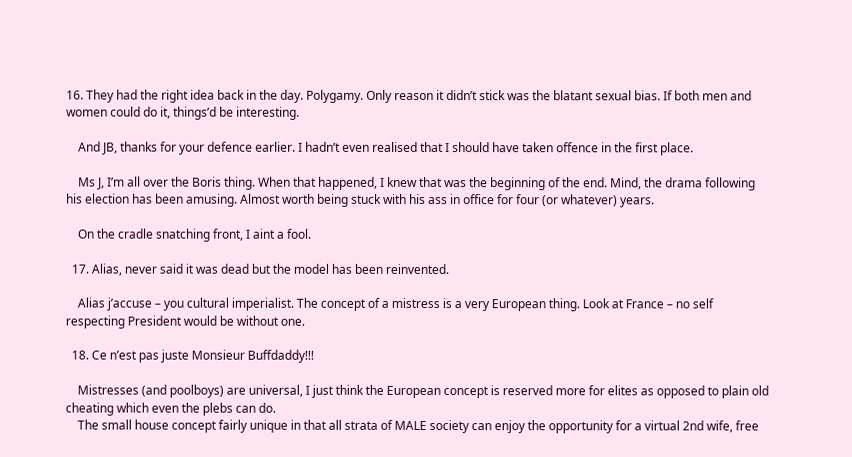16. They had the right idea back in the day. Polygamy. Only reason it didn’t stick was the blatant sexual bias. If both men and women could do it, things’d be interesting.

    And JB, thanks for your defence earlier. I hadn’t even realised that I should have taken offence in the first place.

    Ms J, I’m all over the Boris thing. When that happened, I knew that was the beginning of the end. Mind, the drama following his election has been amusing. Almost worth being stuck with his ass in office for four (or whatever) years.

    On the cradle snatching front, I aint a fool.

  17. Alias, never said it was dead but the model has been reinvented.

    Alias j’accuse – you cultural imperialist. The concept of a mistress is a very European thing. Look at France – no self respecting President would be without one.

  18. Ce n’est pas juste Monsieur Buffdaddy!!!

    Mistresses (and poolboys) are universal, I just think the European concept is reserved more for elites as opposed to plain old cheating which even the plebs can do.
    The small house concept fairly unique in that all strata of MALE society can enjoy the opportunity for a virtual 2nd wife, free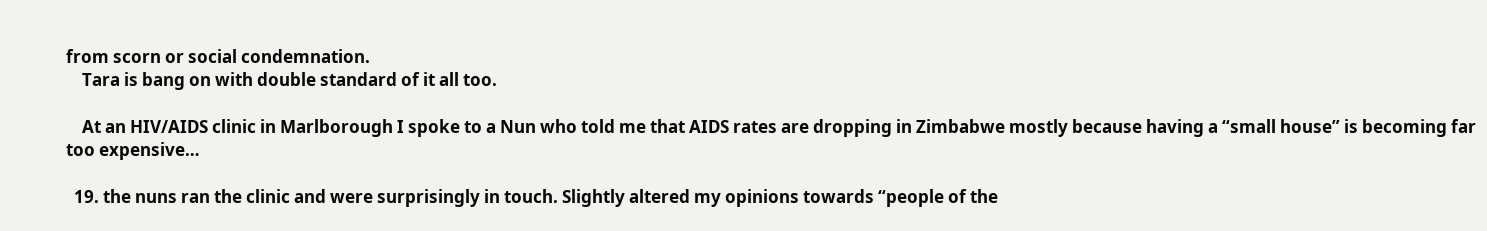from scorn or social condemnation.
    Tara is bang on with double standard of it all too.

    At an HIV/AIDS clinic in Marlborough I spoke to a Nun who told me that AIDS rates are dropping in Zimbabwe mostly because having a “small house” is becoming far too expensive…

  19. the nuns ran the clinic and were surprisingly in touch. Slightly altered my opinions towards “people of the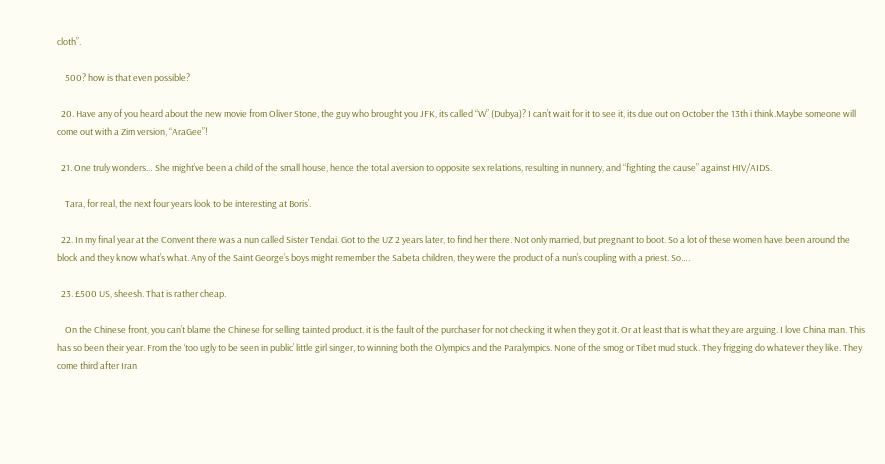cloth”.

    500? how is that even possible?

  20. Have any of you heard about the new movie from Oliver Stone, the guy who brought you JFK, its called “W” (Dubya)? I can’t wait for it to see it, its due out on October the 13th i think.Maybe someone will come out with a Zim version, “AraGee”!

  21. One truly wonders… She might’ve been a child of the small house, hence the total aversion to opposite sex relations, resulting in nunnery, and “fighting the cause” against HIV/AIDS.

    Tara, for real, the next four years look to be interesting at Boris’.

  22. In my final year at the Convent there was a nun called Sister Tendai. Got to the UZ 2 years later, to find her there. Not only married, but pregnant to boot. So a lot of these women have been around the block and they know what’s what. Any of the Saint George’s boys might remember the Sabeta children, they were the product of a nun’s coupling with a priest. So….

  23. £500 US, sheesh. That is rather cheap.

    On the Chinese front, you can’t blame the Chinese for selling tainted product. it is the fault of the purchaser for not checking it when they got it. Or at least that is what they are arguing. I love China man. This has so been their year. From the ‘too ugly to be seen in public’ little girl singer, to winning both the Olympics and the Paralympics. None of the smog or Tibet mud stuck. They frigging do whatever they like. They come third after Iran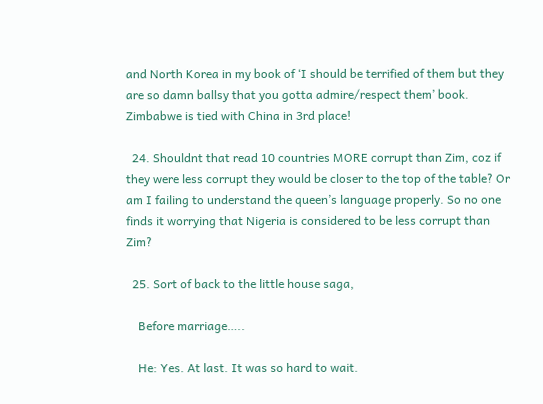and North Korea in my book of ‘I should be terrified of them but they are so damn ballsy that you gotta admire/respect them’ book. Zimbabwe is tied with China in 3rd place!

  24. Shouldnt that read 10 countries MORE corrupt than Zim, coz if they were less corrupt they would be closer to the top of the table? Or am I failing to understand the queen’s language properly. So no one finds it worrying that Nigeria is considered to be less corrupt than Zim?

  25. Sort of back to the little house saga,

    Before marriage…..

    He: Yes. At last. It was so hard to wait.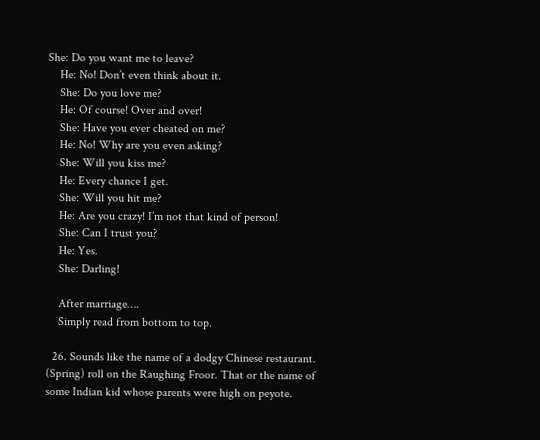She: Do you want me to leave?
    He: No! Don’t even think about it.
    She: Do you love me?
    He: Of course! Over and over!
    She: Have you ever cheated on me?
    He: No! Why are you even asking?
    She: Will you kiss me?
    He: Every chance I get.
    She: Will you hit me?
    He: Are you crazy! I’m not that kind of person!
    She: Can I trust you?
    He: Yes.
    She: Darling!

    After marriage….
    Simply read from bottom to top.

  26. Sounds like the name of a dodgy Chinese restaurant. (Spring) roll on the Raughing Froor. That or the name of some Indian kid whose parents were high on peyote.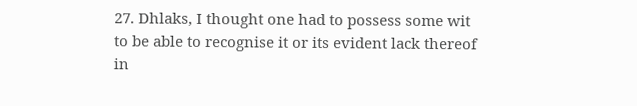27. Dhlaks, I thought one had to possess some wit to be able to recognise it or its evident lack thereof in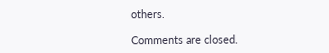others.

Comments are closed.